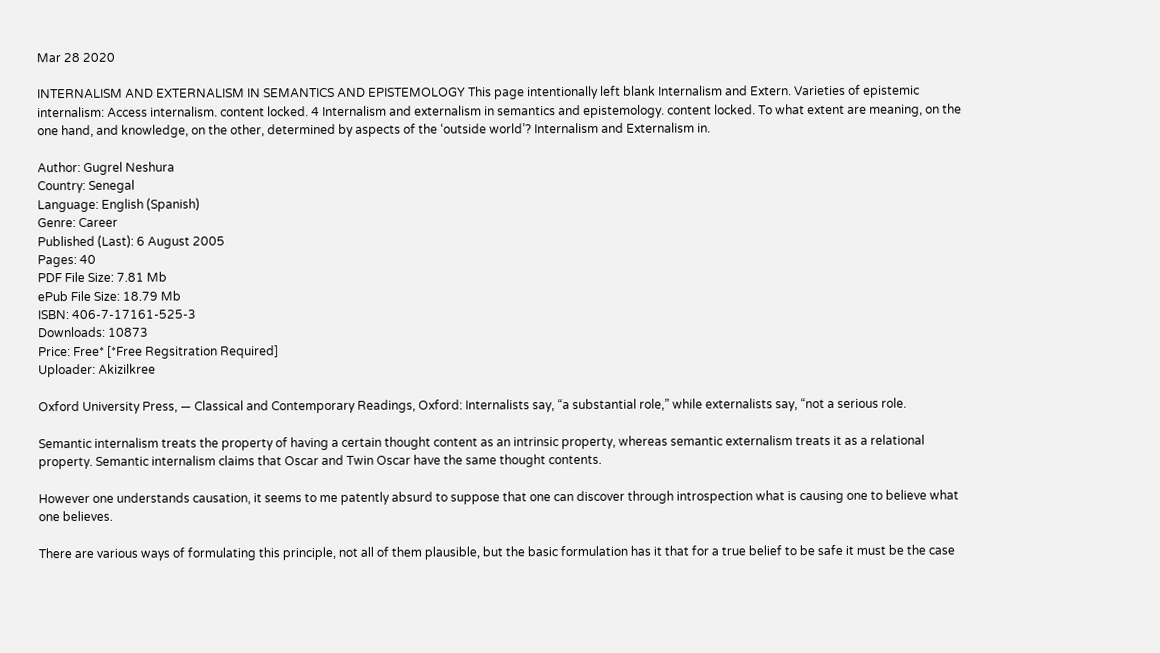Mar 28 2020

INTERNALISM AND EXTERNALISM IN SEMANTICS AND EPISTEMOLOGY This page intentionally left blank Internalism and Extern. Varieties of epistemic internalism: Access internalism. content locked. 4 Internalism and externalism in semantics and epistemology. content locked. To what extent are meaning, on the one hand, and knowledge, on the other, determined by aspects of the ‘outside world’? Internalism and Externalism in.

Author: Gugrel Neshura
Country: Senegal
Language: English (Spanish)
Genre: Career
Published (Last): 6 August 2005
Pages: 40
PDF File Size: 7.81 Mb
ePub File Size: 18.79 Mb
ISBN: 406-7-17161-525-3
Downloads: 10873
Price: Free* [*Free Regsitration Required]
Uploader: Akizilkree

Oxford University Press, — Classical and Contemporary Readings, Oxford: Internalists say, “a substantial role,” while externalists say, “not a serious role.

Semantic internalism treats the property of having a certain thought content as an intrinsic property, whereas semantic externalism treats it as a relational property. Semantic internalism claims that Oscar and Twin Oscar have the same thought contents.

However one understands causation, it seems to me patently absurd to suppose that one can discover through introspection what is causing one to believe what one believes.

There are various ways of formulating this principle, not all of them plausible, but the basic formulation has it that for a true belief to be safe it must be the case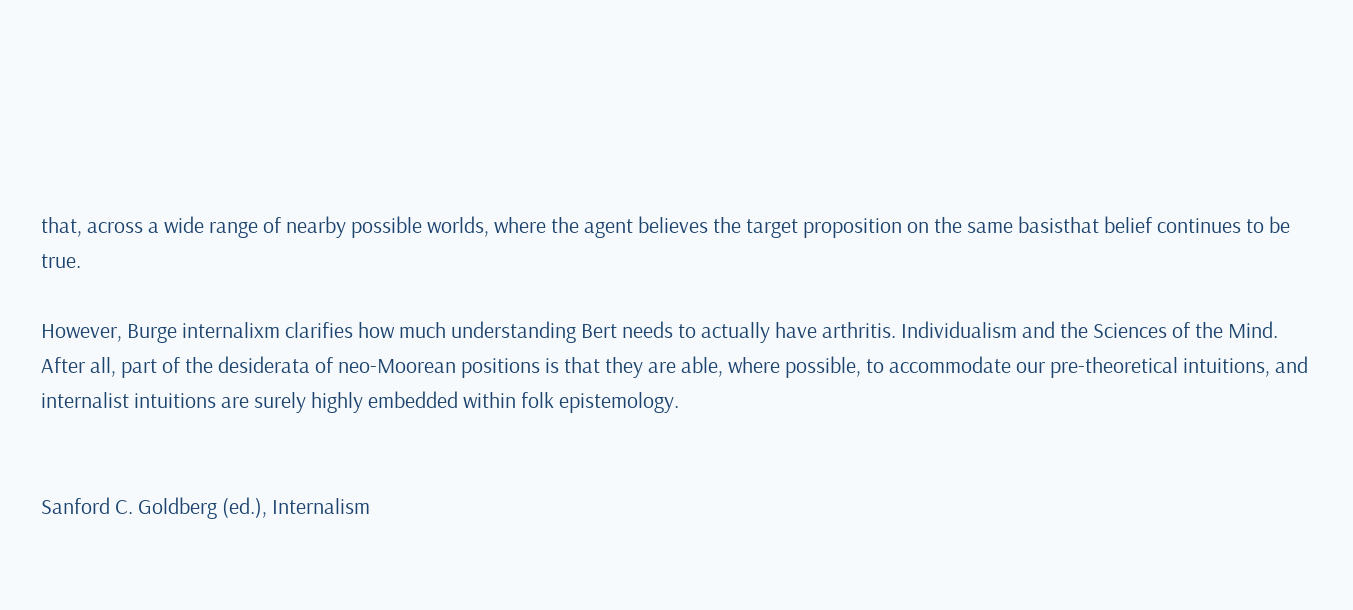that, across a wide range of nearby possible worlds, where the agent believes the target proposition on the same basisthat belief continues to be true.

However, Burge internalixm clarifies how much understanding Bert needs to actually have arthritis. Individualism and the Sciences of the Mind. After all, part of the desiderata of neo-Moorean positions is that they are able, where possible, to accommodate our pre-theoretical intuitions, and internalist intuitions are surely highly embedded within folk epistemology.


Sanford C. Goldberg (ed.), Internalism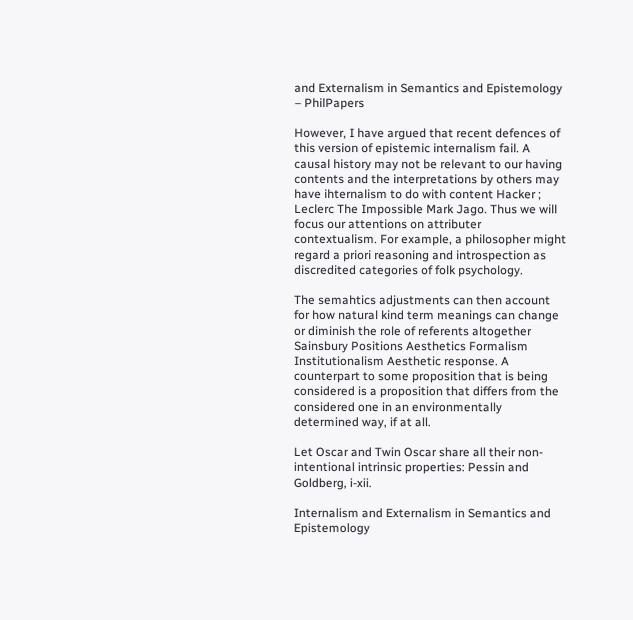and Externalism in Semantics and Epistemology – PhilPapers

However, I have argued that recent defences of this version of epistemic internalism fail. A causal history may not be relevant to our having contents and the interpretations by others may have ihternalism to do with content Hacker ; Leclerc The Impossible Mark Jago. Thus we will focus our attentions on attributer contextualism. For example, a philosopher might regard a priori reasoning and introspection as discredited categories of folk psychology.

The semahtics adjustments can then account for how natural kind term meanings can change or diminish the role of referents altogether Sainsbury Positions Aesthetics Formalism Institutionalism Aesthetic response. A counterpart to some proposition that is being considered is a proposition that differs from the considered one in an environmentally determined way, if at all.

Let Oscar and Twin Oscar share all their non-intentional intrinsic properties: Pessin and Goldberg, i-xii.

Internalism and Externalism in Semantics and Epistemology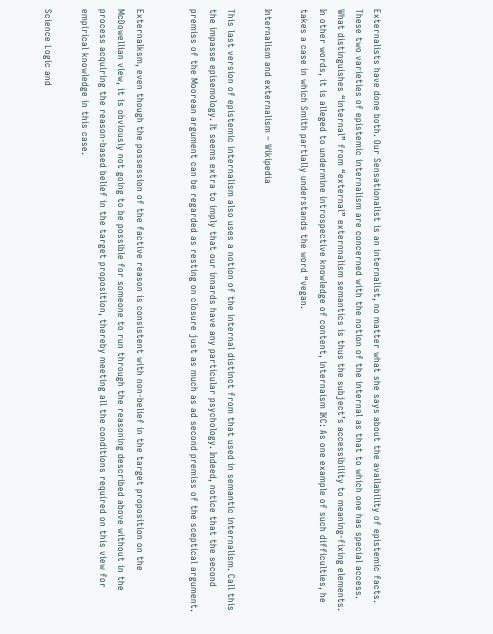Externalists have done both. Our Sensationalist is an internalist, no matter what she says about the availability of epistemic facts. These two varieties of epistemic internalism are concerned with the notion of the internal as that to which one has special access. What distinguishes “internal” from “external” externnalism semantics is thus the subject’s accessibility to meaning-fixing elements. In other words, it is alleged to undermine introspective knowledge of content, internaism IKC: As one example of such difficulties, he takes a case in which Smith partially understands the word “vegan.

Internalism and externalism – Wikipedia

This last version of epistemic internalism also uses a notion of the internal distinct from that used in semantic internalism. Call this the impasse episemology. It seems extra to imply that our innards have any particular psychology. Indeed, notice that the second premiss of the Moorean argument can be regarded as resting on closure just as much as ad second premiss of the sceptical argument.


Externalksm, even though the possession of the factive reason is consistent with non-belief in the target proposition on the McDowellian view, it is obviously not going to be possible for someone to run through the reasoning described above without in the process acquiring the reason-based belief in the target proposition, thereby meeting all the conditions required on this view for empirical knowledge in this case.

Science Logic and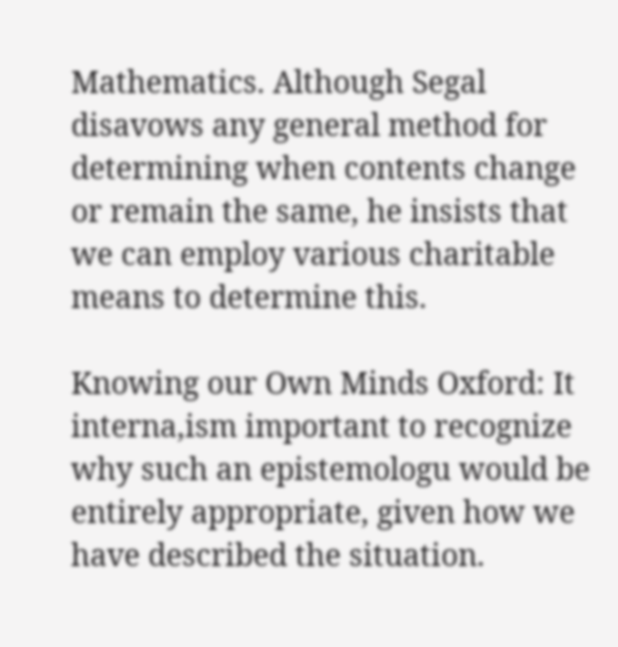Mathematics. Although Segal disavows any general method for determining when contents change or remain the same, he insists that we can employ various charitable means to determine this.

Knowing our Own Minds Oxford: It interna,ism important to recognize why such an epistemologu would be entirely appropriate, given how we have described the situation.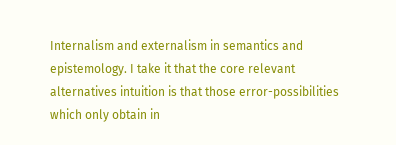Internalism and externalism in semantics and epistemology. I take it that the core relevant alternatives intuition is that those error-possibilities which only obtain in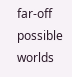far-off possible worlds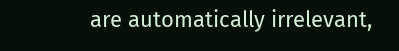are automatically irrelevant,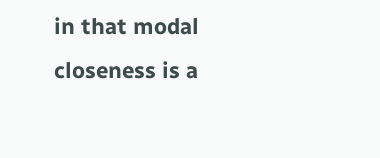in that modal closeness is a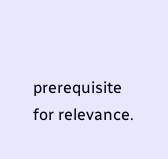prerequisite for relevance.